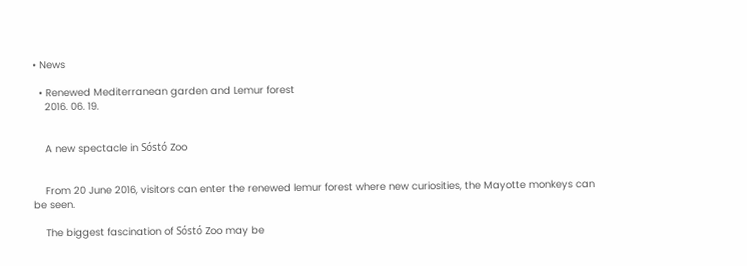• News

  • Renewed Mediterranean garden and Lemur forest
    2016. 06. 19.


    A new spectacle in Sóstó Zoo


    From 20 June 2016, visitors can enter the renewed lemur forest where new curiosities, the Mayotte monkeys can be seen.

    The biggest fascination of Sóstó Zoo may be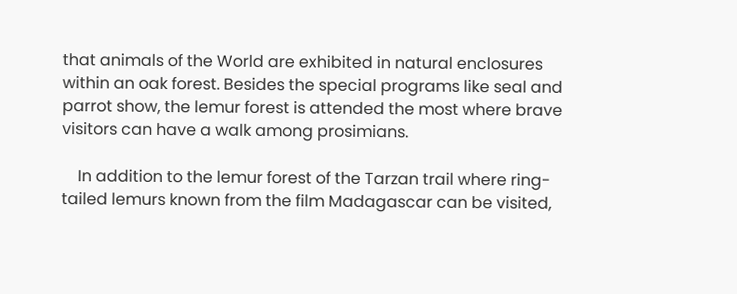that animals of the World are exhibited in natural enclosures within an oak forest. Besides the special programs like seal and parrot show, the lemur forest is attended the most where brave visitors can have a walk among prosimians.

    In addition to the lemur forest of the Tarzan trail where ring-tailed lemurs known from the film Madagascar can be visited,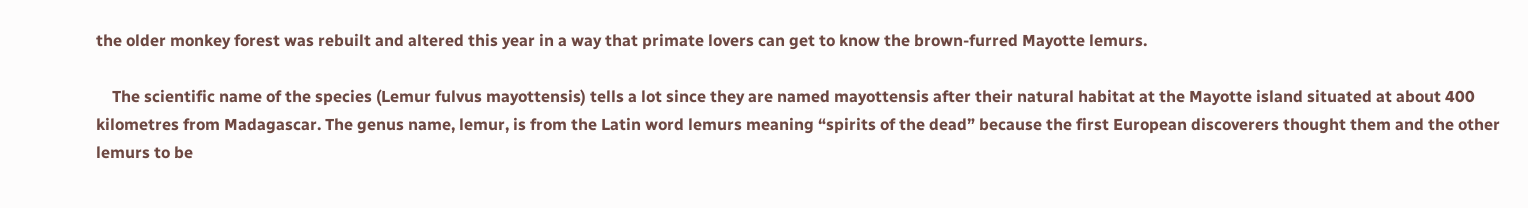the older monkey forest was rebuilt and altered this year in a way that primate lovers can get to know the brown-furred Mayotte lemurs.

    The scientific name of the species (Lemur fulvus mayottensis) tells a lot since they are named mayottensis after their natural habitat at the Mayotte island situated at about 400 kilometres from Madagascar. The genus name, lemur, is from the Latin word lemurs meaning “spirits of the dead” because the first European discoverers thought them and the other lemurs to be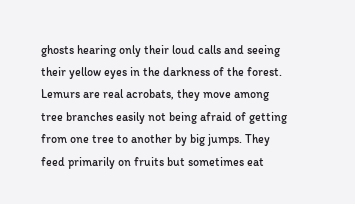ghosts hearing only their loud calls and seeing their yellow eyes in the darkness of the forest. Lemurs are real acrobats, they move among tree branches easily not being afraid of getting from one tree to another by big jumps. They feed primarily on fruits but sometimes eat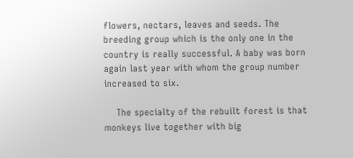flowers, nectars, leaves and seeds. The breeding group which is the only one in the country is really successful. A baby was born again last year with whom the group number increased to six.

    The specialty of the rebuilt forest is that monkeys live together with big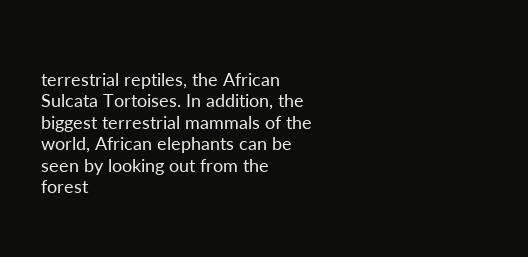terrestrial reptiles, the African Sulcata Tortoises. In addition, the biggest terrestrial mammals of the world, African elephants can be seen by looking out from the forest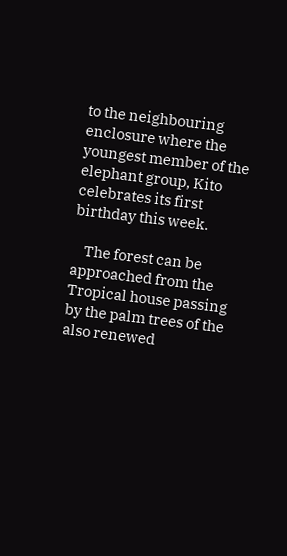to the neighbouring enclosure where the youngest member of the elephant group, Kito celebrates its first birthday this week.

    The forest can be approached from the Tropical house passing by the palm trees of the also renewed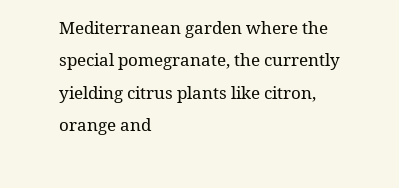Mediterranean garden where the special pomegranate, the currently yielding citrus plants like citron, orange and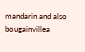mandarin and also bougainvillea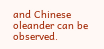and Chinese oleander can be observed.